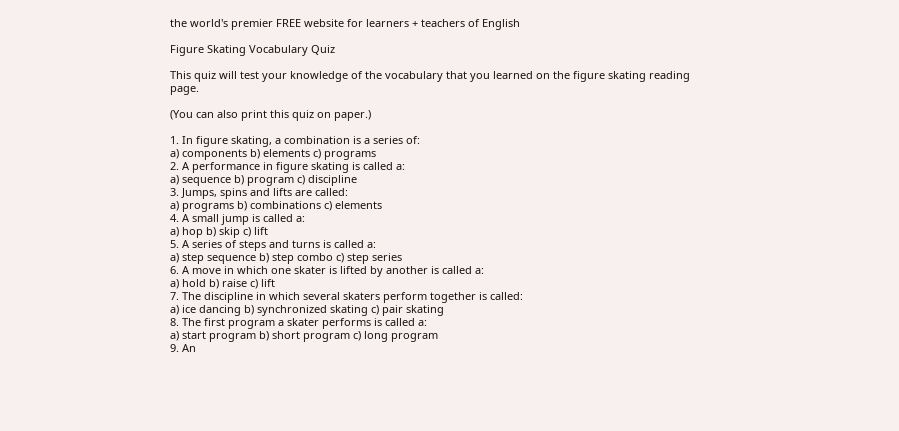the world's premier FREE website for learners + teachers of English

Figure Skating Vocabulary Quiz

This quiz will test your knowledge of the vocabulary that you learned on the figure skating reading page.

(You can also print this quiz on paper.)

1. In figure skating, a combination is a series of:
a) components b) elements c) programs
2. A performance in figure skating is called a:
a) sequence b) program c) discipline
3. Jumps, spins and lifts are called:
a) programs b) combinations c) elements
4. A small jump is called a:
a) hop b) skip c) lift
5. A series of steps and turns is called a:
a) step sequence b) step combo c) step series
6. A move in which one skater is lifted by another is called a:
a) hold b) raise c) lift
7. The discipline in which several skaters perform together is called:
a) ice dancing b) synchronized skating c) pair skating
8. The first program a skater performs is called a:
a) start program b) short program c) long program
9. An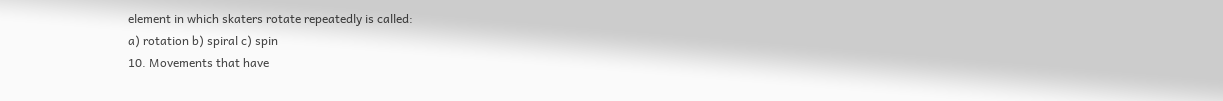element in which skaters rotate repeatedly is called:
a) rotation b) spiral c) spin
10. Movements that have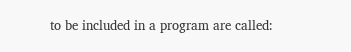to be included in a program are called: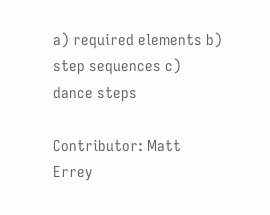a) required elements b) step sequences c) dance steps

Contributor: Matt Errey